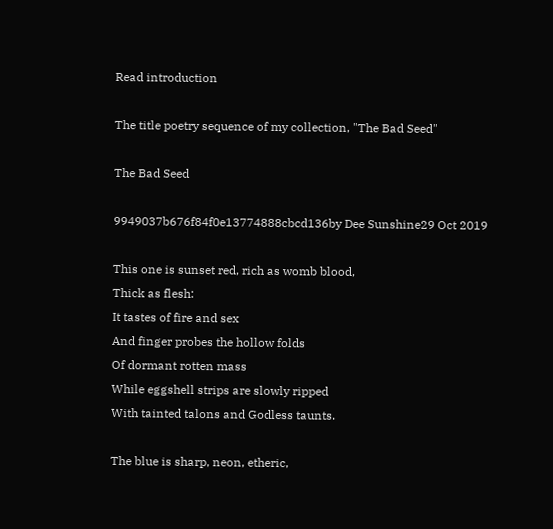Read introduction

The title poetry sequence of my collection, "The Bad Seed"

The Bad Seed

9949037b676f84f0e13774888cbcd136by Dee Sunshine29 Oct 2019

This one is sunset red, rich as womb blood,
Thick as flesh:
It tastes of fire and sex
And finger probes the hollow folds
Of dormant rotten mass
While eggshell strips are slowly ripped
With tainted talons and Godless taunts.

The blue is sharp, neon, etheric,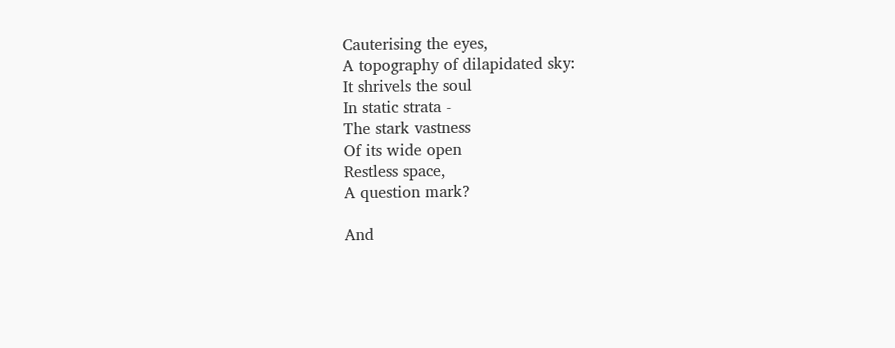Cauterising the eyes,
A topography of dilapidated sky:
It shrivels the soul
In static strata -
The stark vastness
Of its wide open
Restless space,
A question mark?

And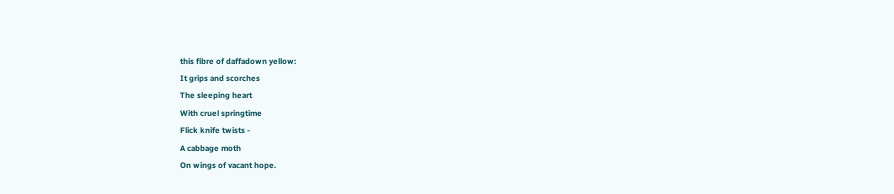this fibre of daffadown yellow:
It grips and scorches
The sleeping heart
With cruel springtime
Flick knife twists -
A cabbage moth
On wings of vacant hope.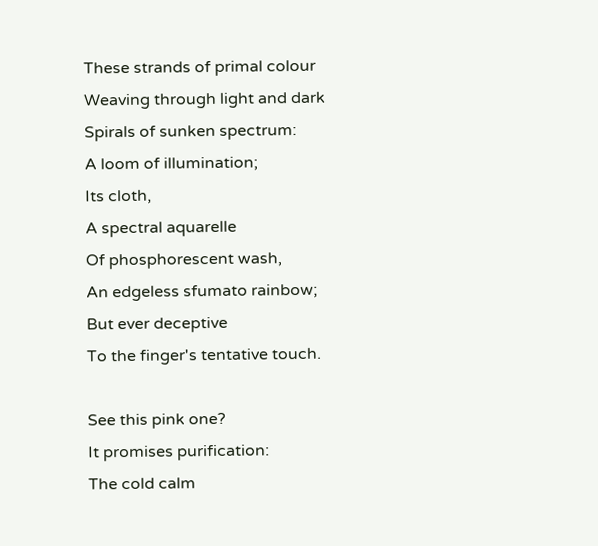These strands of primal colour
Weaving through light and dark
Spirals of sunken spectrum:
A loom of illumination;
Its cloth,
A spectral aquarelle
Of phosphorescent wash,
An edgeless sfumato rainbow;
But ever deceptive
To the finger's tentative touch.

See this pink one?
It promises purification:
The cold calm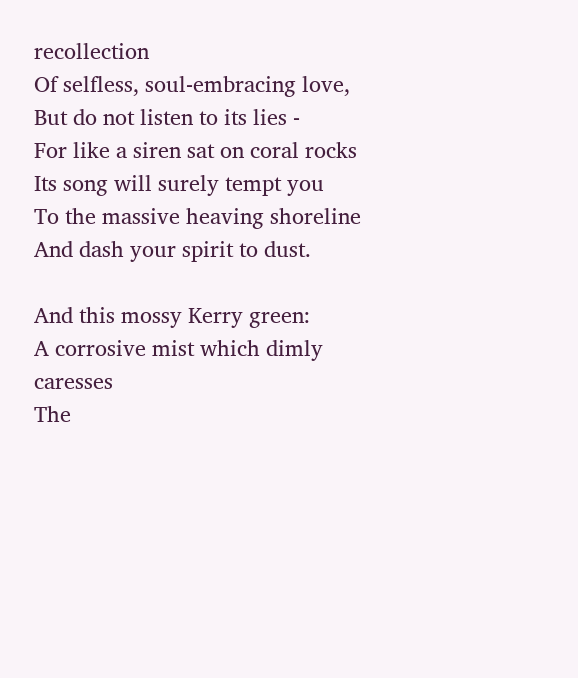recollection
Of selfless, soul-embracing love,
But do not listen to its lies -
For like a siren sat on coral rocks
Its song will surely tempt you
To the massive heaving shoreline
And dash your spirit to dust.

And this mossy Kerry green:
A corrosive mist which dimly caresses
The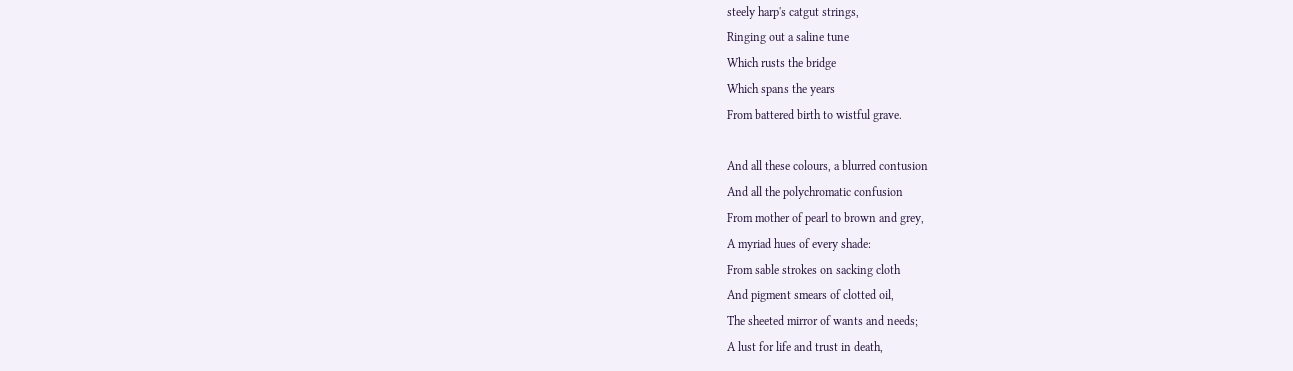steely harp's catgut strings,
Ringing out a saline tune
Which rusts the bridge
Which spans the years
From battered birth to wistful grave.

And all these colours, a blurred contusion
And all the polychromatic confusion
From mother of pearl to brown and grey,
A myriad hues of every shade:
From sable strokes on sacking cloth
And pigment smears of clotted oil,
The sheeted mirror of wants and needs;
A lust for life and trust in death,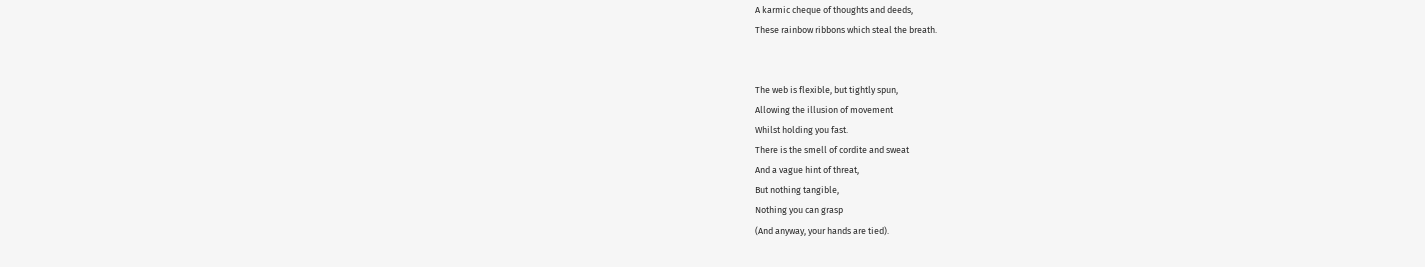A karmic cheque of thoughts and deeds,
These rainbow ribbons which steal the breath.


The web is flexible, but tightly spun,
Allowing the illusion of movement
Whilst holding you fast.
There is the smell of cordite and sweat
And a vague hint of threat,
But nothing tangible,
Nothing you can grasp
(And anyway, your hands are tied).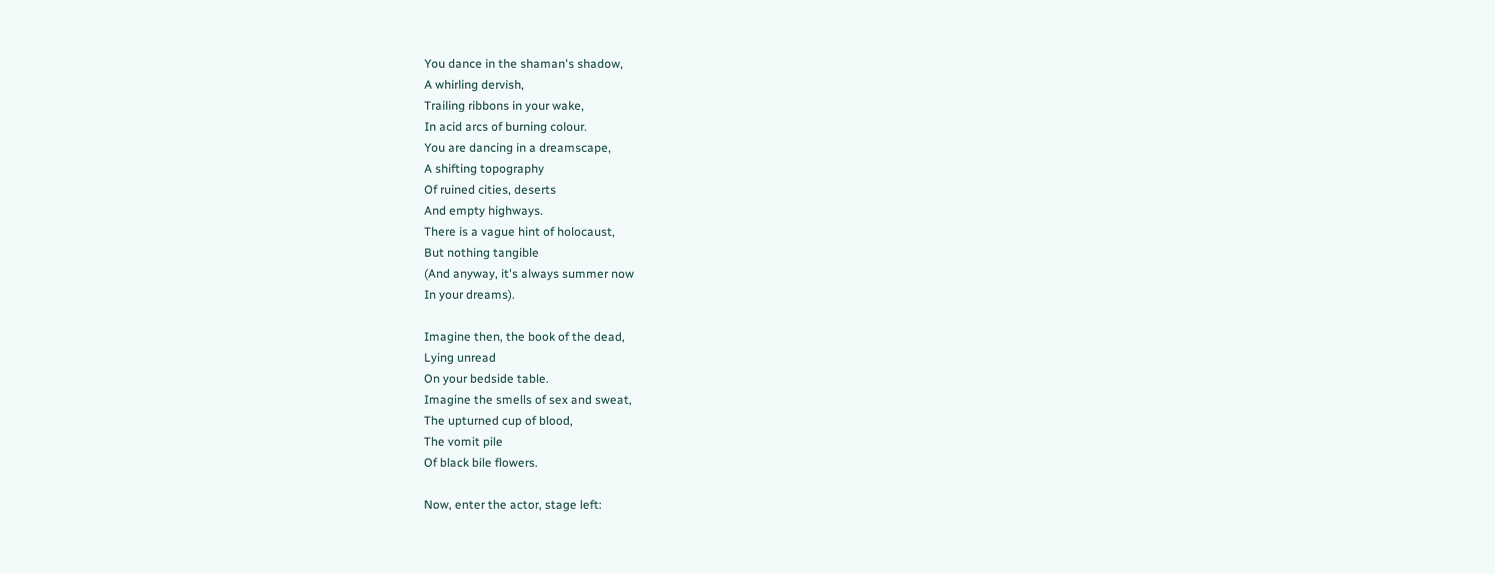You dance in the shaman's shadow,
A whirling dervish,
Trailing ribbons in your wake,
In acid arcs of burning colour.
You are dancing in a dreamscape,
A shifting topography
Of ruined cities, deserts
And empty highways.
There is a vague hint of holocaust,
But nothing tangible
(And anyway, it's always summer now
In your dreams).

Imagine then, the book of the dead,
Lying unread
On your bedside table.
Imagine the smells of sex and sweat,
The upturned cup of blood,
The vomit pile
Of black bile flowers.

Now, enter the actor, stage left: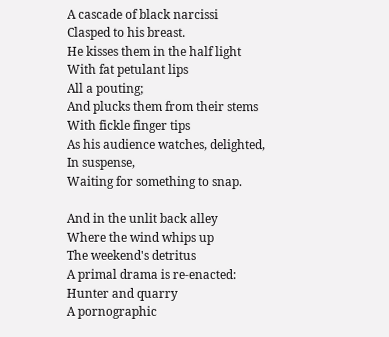A cascade of black narcissi
Clasped to his breast.
He kisses them in the half light
With fat petulant lips
All a pouting;
And plucks them from their stems
With fickle finger tips
As his audience watches, delighted,
In suspense,
Waiting for something to snap.

And in the unlit back alley
Where the wind whips up
The weekend's detritus
A primal drama is re-enacted:
Hunter and quarry
A pornographic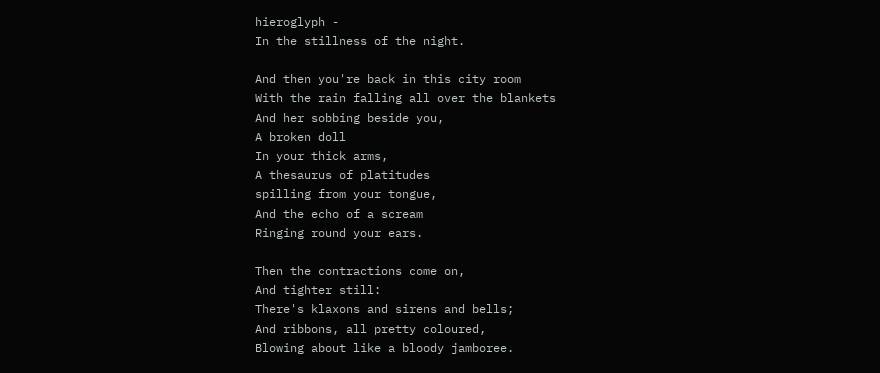hieroglyph -
In the stillness of the night.

And then you're back in this city room
With the rain falling all over the blankets
And her sobbing beside you,
A broken doll
In your thick arms,
A thesaurus of platitudes
spilling from your tongue,
And the echo of a scream
Ringing round your ears.

Then the contractions come on,
And tighter still:
There's klaxons and sirens and bells;
And ribbons, all pretty coloured,
Blowing about like a bloody jamboree.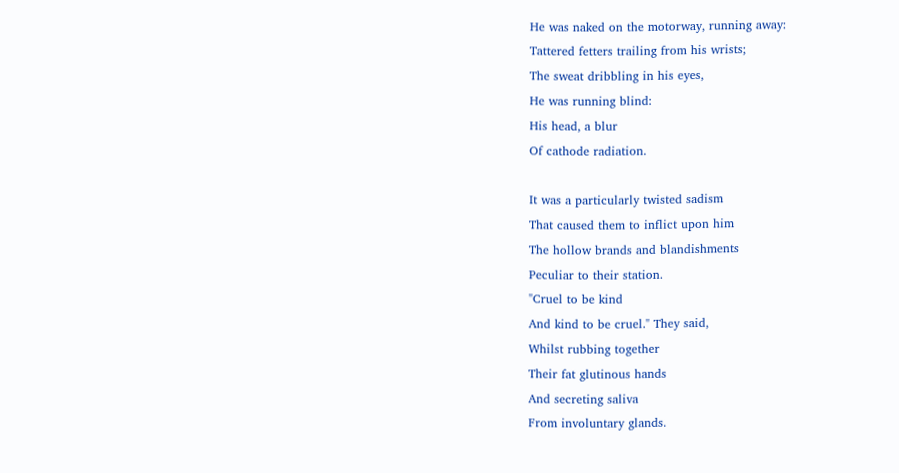He was naked on the motorway, running away:
Tattered fetters trailing from his wrists;
The sweat dribbling in his eyes,
He was running blind:
His head, a blur
Of cathode radiation.

It was a particularly twisted sadism
That caused them to inflict upon him
The hollow brands and blandishments
Peculiar to their station.
"Cruel to be kind
And kind to be cruel." They said,
Whilst rubbing together
Their fat glutinous hands
And secreting saliva
From involuntary glands.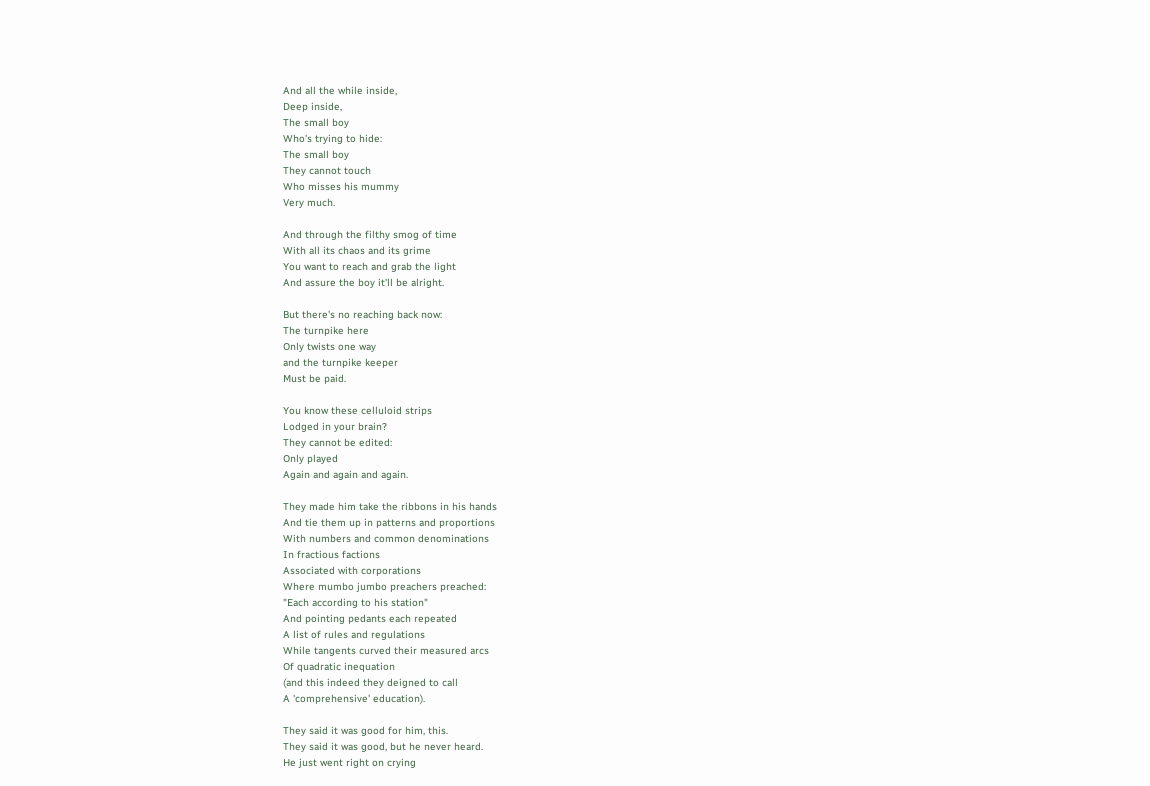And all the while inside,
Deep inside,
The small boy
Who's trying to hide:
The small boy
They cannot touch
Who misses his mummy
Very much.

And through the filthy smog of time
With all its chaos and its grime
You want to reach and grab the light
And assure the boy it'll be alright.

But there's no reaching back now:
The turnpike here
Only twists one way
and the turnpike keeper
Must be paid.

You know these celluloid strips
Lodged in your brain?
They cannot be edited:
Only played
Again and again and again.

They made him take the ribbons in his hands
And tie them up in patterns and proportions
With numbers and common denominations
In fractious factions
Associated with corporations
Where mumbo jumbo preachers preached:
"Each according to his station"
And pointing pedants each repeated
A list of rules and regulations
While tangents curved their measured arcs
Of quadratic inequation
(and this indeed they deigned to call
A 'comprehensive' education).

They said it was good for him, this.
They said it was good, but he never heard.
He just went right on crying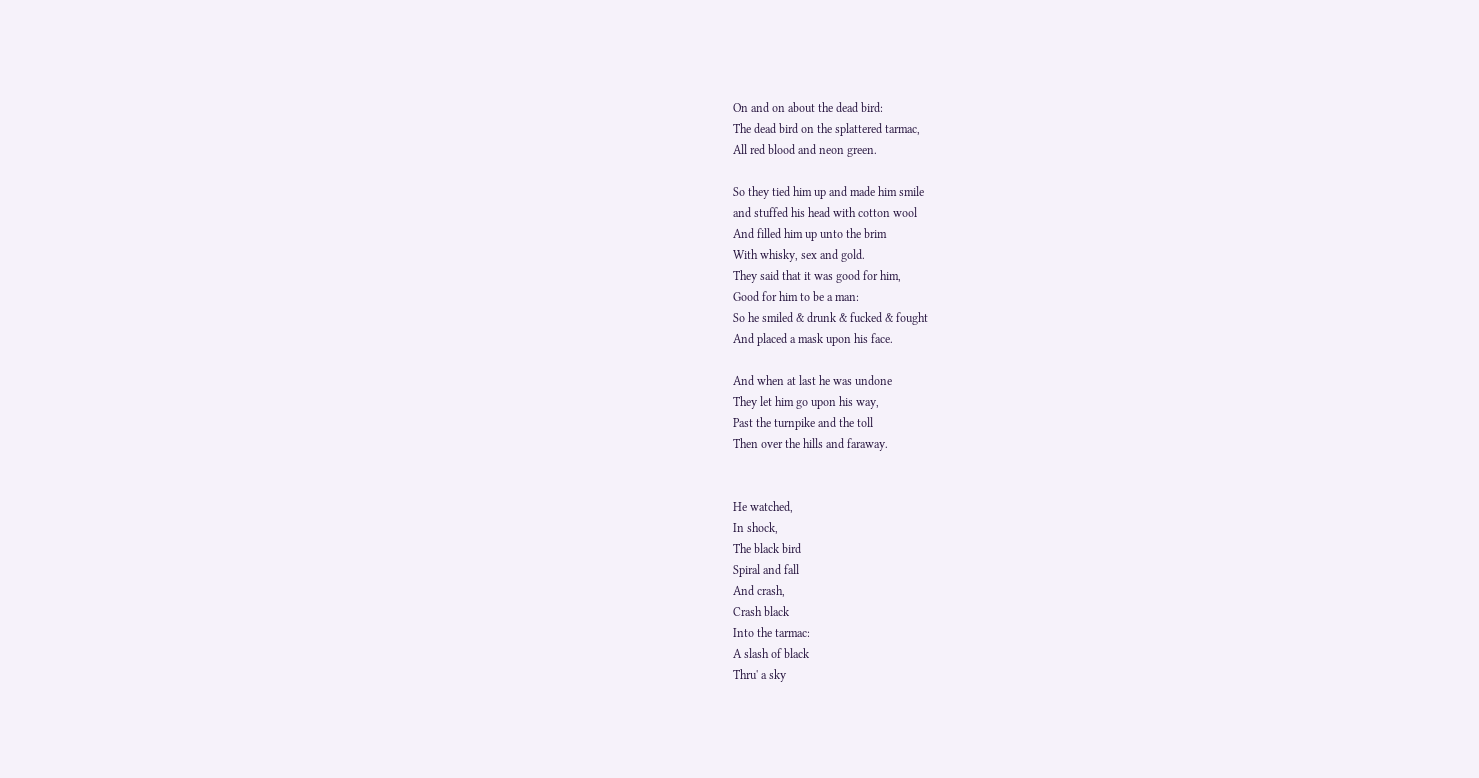On and on about the dead bird:
The dead bird on the splattered tarmac,
All red blood and neon green.

So they tied him up and made him smile
and stuffed his head with cotton wool
And filled him up unto the brim
With whisky, sex and gold.
They said that it was good for him,
Good for him to be a man:
So he smiled & drunk & fucked & fought
And placed a mask upon his face.

And when at last he was undone
They let him go upon his way,
Past the turnpike and the toll
Then over the hills and faraway.


He watched,
In shock,
The black bird
Spiral and fall
And crash,
Crash black
Into the tarmac:
A slash of black
Thru' a sky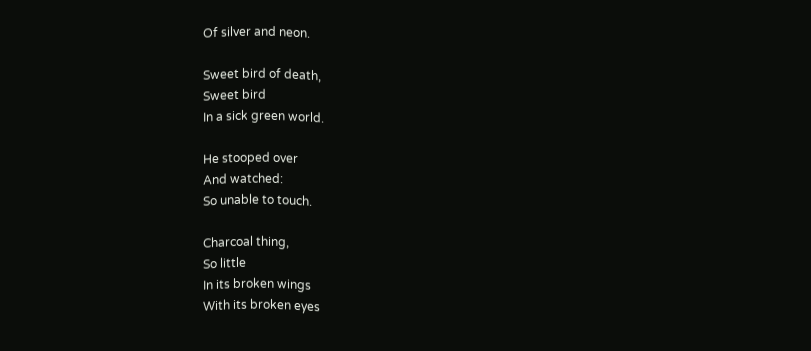Of silver and neon.

Sweet bird of death,
Sweet bird
In a sick green world.

He stooped over
And watched:
So unable to touch.

Charcoal thing,
So little
In its broken wings
With its broken eyes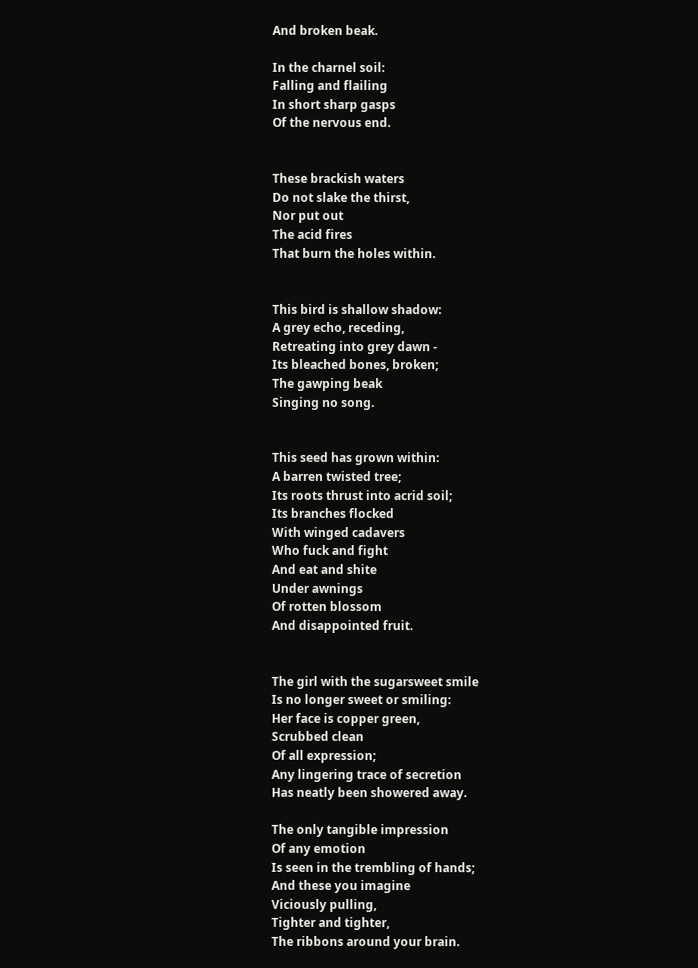And broken beak.

In the charnel soil:
Falling and flailing
In short sharp gasps
Of the nervous end.


These brackish waters
Do not slake the thirst,
Nor put out
The acid fires
That burn the holes within.


This bird is shallow shadow:
A grey echo, receding,
Retreating into grey dawn -
Its bleached bones, broken;
The gawping beak
Singing no song.


This seed has grown within:
A barren twisted tree;
Its roots thrust into acrid soil;
Its branches flocked
With winged cadavers
Who fuck and fight
And eat and shite
Under awnings
Of rotten blossom
And disappointed fruit.


The girl with the sugarsweet smile
Is no longer sweet or smiling:
Her face is copper green,
Scrubbed clean
Of all expression;
Any lingering trace of secretion
Has neatly been showered away.

The only tangible impression
Of any emotion
Is seen in the trembling of hands;
And these you imagine
Viciously pulling,
Tighter and tighter,
The ribbons around your brain.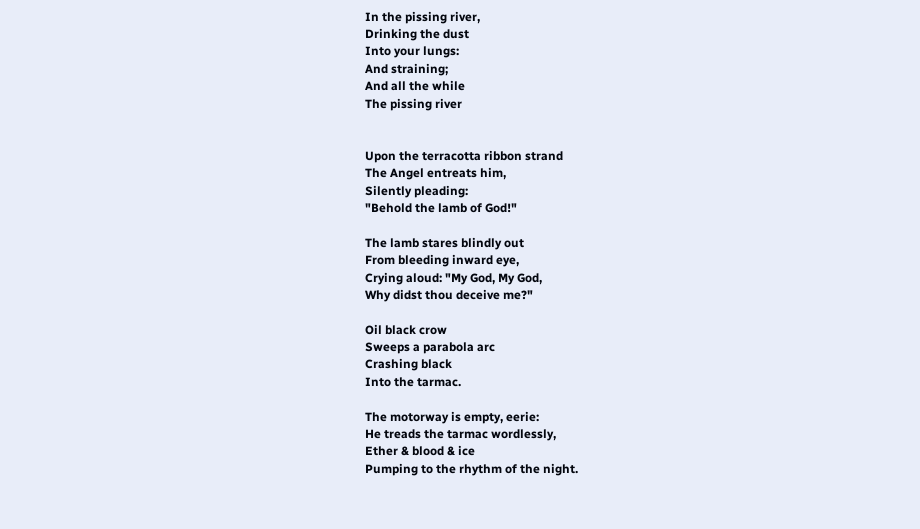In the pissing river,
Drinking the dust
Into your lungs:
And straining;
And all the while
The pissing river


Upon the terracotta ribbon strand
The Angel entreats him,
Silently pleading:
"Behold the lamb of God!"

The lamb stares blindly out
From bleeding inward eye,
Crying aloud: "My God, My God,
Why didst thou deceive me?"

Oil black crow
Sweeps a parabola arc
Crashing black
Into the tarmac.

The motorway is empty, eerie:
He treads the tarmac wordlessly,
Ether & blood & ice
Pumping to the rhythm of the night.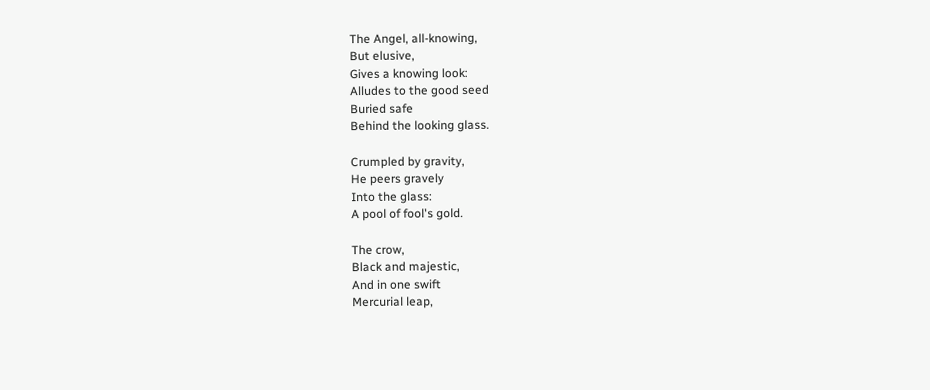The Angel, all-knowing,
But elusive,
Gives a knowing look:
Alludes to the good seed
Buried safe
Behind the looking glass.

Crumpled by gravity,
He peers gravely
Into the glass:
A pool of fool's gold.

The crow,
Black and majestic,
And in one swift
Mercurial leap,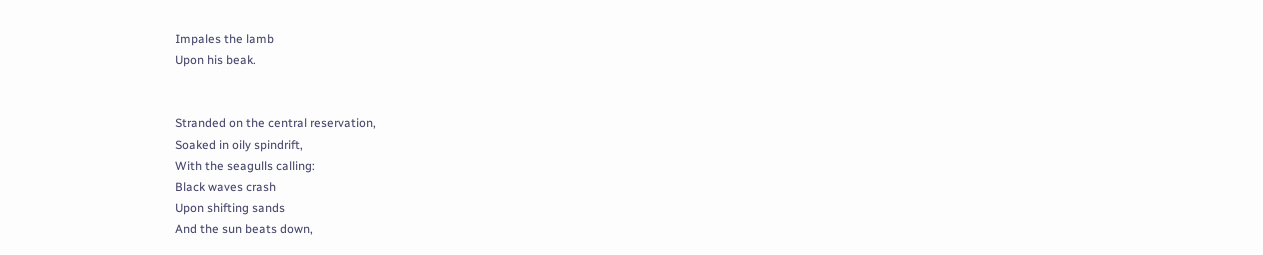Impales the lamb
Upon his beak.


Stranded on the central reservation,
Soaked in oily spindrift,
With the seagulls calling:
Black waves crash
Upon shifting sands
And the sun beats down,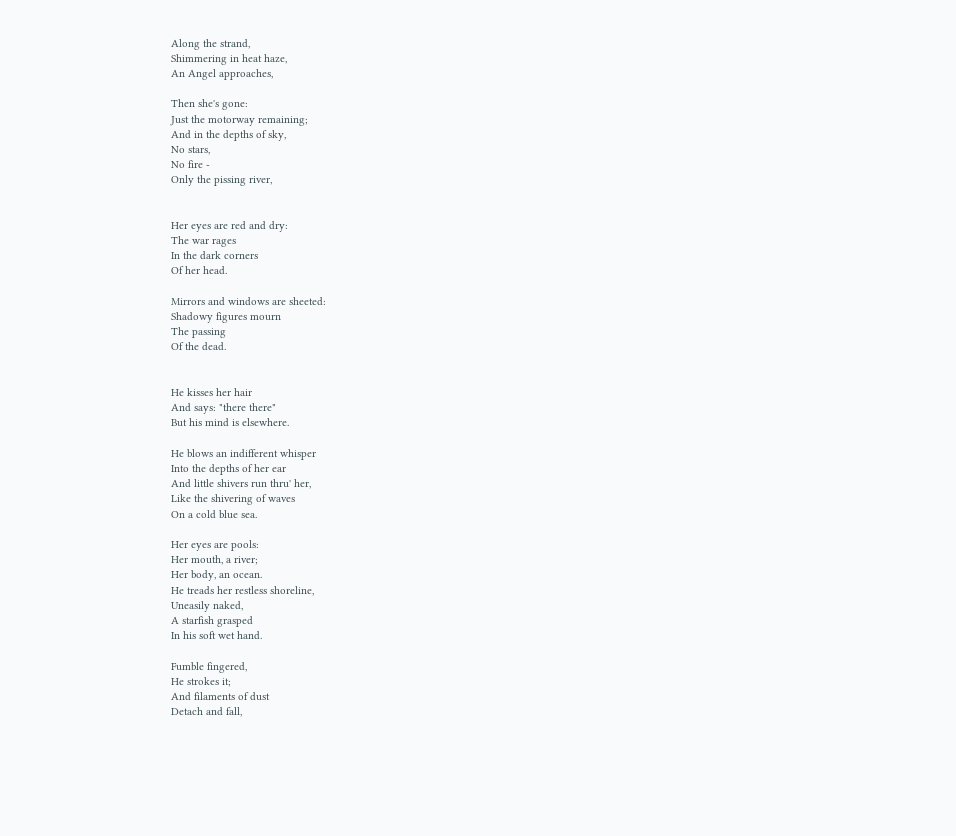Along the strand,
Shimmering in heat haze,
An Angel approaches,

Then she's gone:
Just the motorway remaining;
And in the depths of sky,
No stars,
No fire -
Only the pissing river,


Her eyes are red and dry:
The war rages
In the dark corners
Of her head.

Mirrors and windows are sheeted:
Shadowy figures mourn
The passing
Of the dead.


He kisses her hair
And says: "there there"
But his mind is elsewhere.

He blows an indifferent whisper
Into the depths of her ear
And little shivers run thru' her,
Like the shivering of waves
On a cold blue sea.

Her eyes are pools:
Her mouth, a river;
Her body, an ocean.
He treads her restless shoreline,
Uneasily naked,
A starfish grasped
In his soft wet hand.

Fumble fingered,
He strokes it;
And filaments of dust
Detach and fall,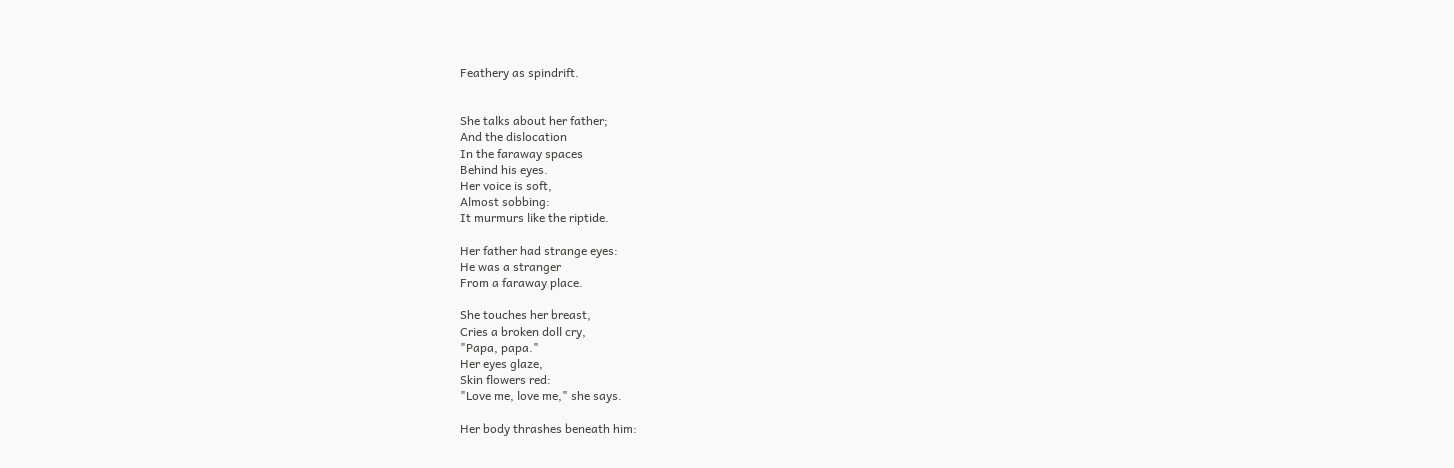Feathery as spindrift.


She talks about her father;
And the dislocation
In the faraway spaces
Behind his eyes.
Her voice is soft,
Almost sobbing:
It murmurs like the riptide.

Her father had strange eyes:
He was a stranger
From a faraway place.

She touches her breast,
Cries a broken doll cry,
"Papa, papa."
Her eyes glaze,
Skin flowers red:
"Love me, love me," she says.

Her body thrashes beneath him: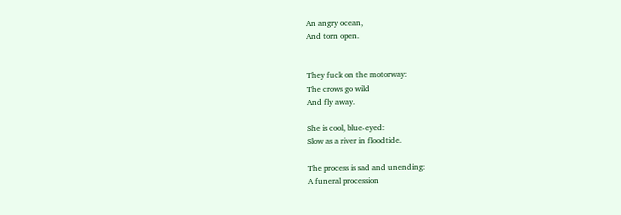An angry ocean,
And torn open.


They fuck on the motorway:
The crows go wild
And fly away.

She is cool, blue-eyed:
Slow as a river in floodtide.

The process is sad and unending:
A funeral procession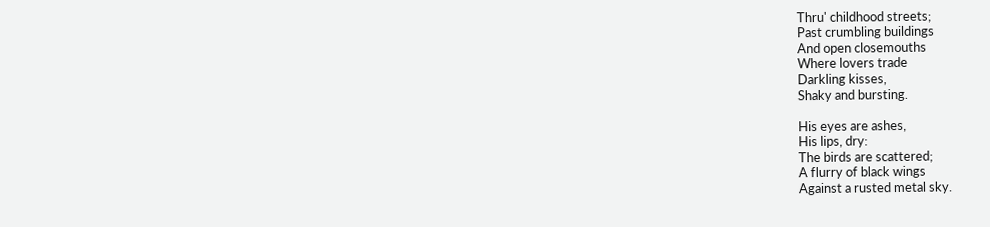Thru' childhood streets;
Past crumbling buildings
And open closemouths
Where lovers trade
Darkling kisses,
Shaky and bursting.

His eyes are ashes,
His lips, dry:
The birds are scattered;
A flurry of black wings
Against a rusted metal sky.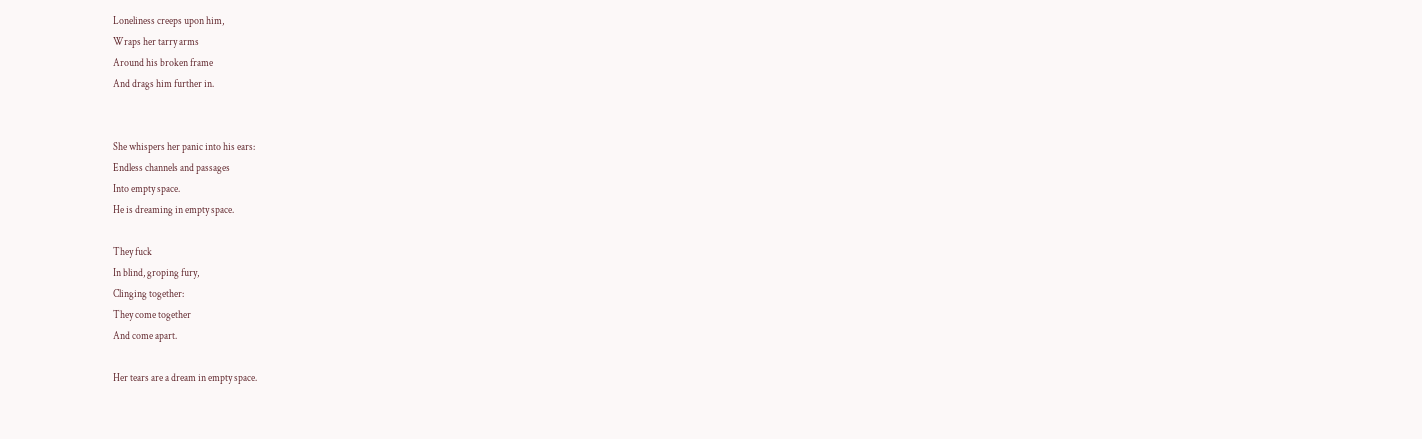Loneliness creeps upon him,
Wraps her tarry arms
Around his broken frame
And drags him further in.


She whispers her panic into his ears:
Endless channels and passages
Into empty space.
He is dreaming in empty space.

They fuck
In blind, groping fury,
Clinging together:
They come together
And come apart.

Her tears are a dream in empty space.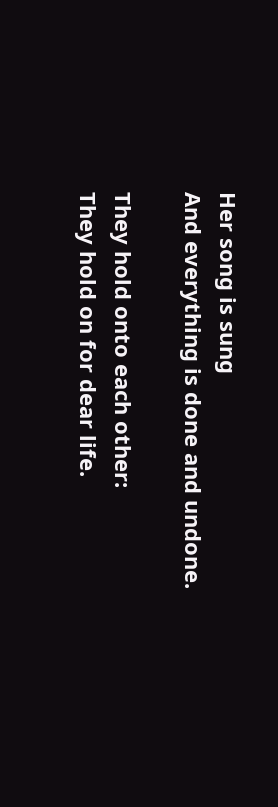Her song is sung
And everything is done and undone.

They hold onto each other:
They hold on for dear life.